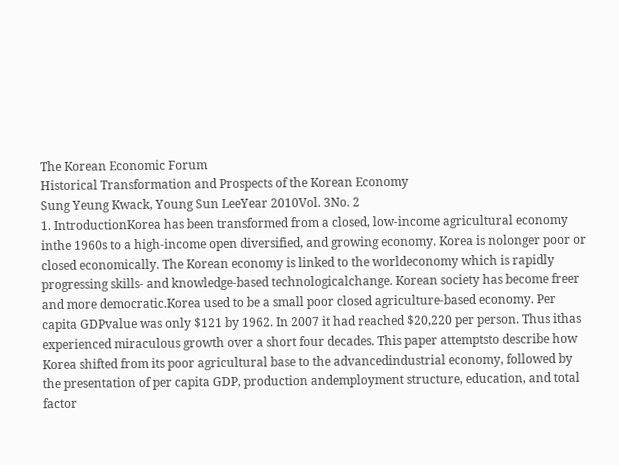The Korean Economic Forum
Historical Transformation and Prospects of the Korean Economy
Sung Yeung Kwack, Young Sun LeeYear 2010Vol. 3No. 2
1. IntroductionKorea has been transformed from a closed, low-income agricultural economy inthe 1960s to a high-income open diversified, and growing economy. Korea is nolonger poor or closed economically. The Korean economy is linked to the worldeconomy which is rapidly progressing skills- and knowledge-based technologicalchange. Korean society has become freer and more democratic.Korea used to be a small poor closed agriculture-based economy. Per capita GDPvalue was only $121 by 1962. In 2007 it had reached $20,220 per person. Thus ithas experienced miraculous growth over a short four decades. This paper attemptsto describe how Korea shifted from its poor agricultural base to the advancedindustrial economy, followed by the presentation of per capita GDP, production andemployment structure, education, and total factor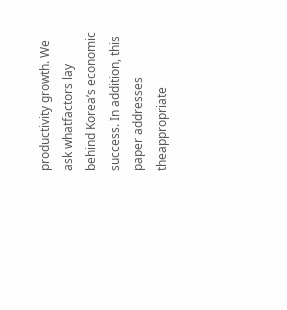productivity growth. We ask whatfactors lay behind Korea’s economic success. In addition, this paper addresses theappropriate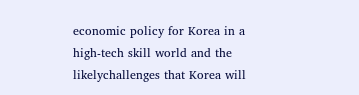economic policy for Korea in a high-tech skill world and the likelychallenges that Korea will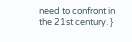need to confront in the 21st century. }